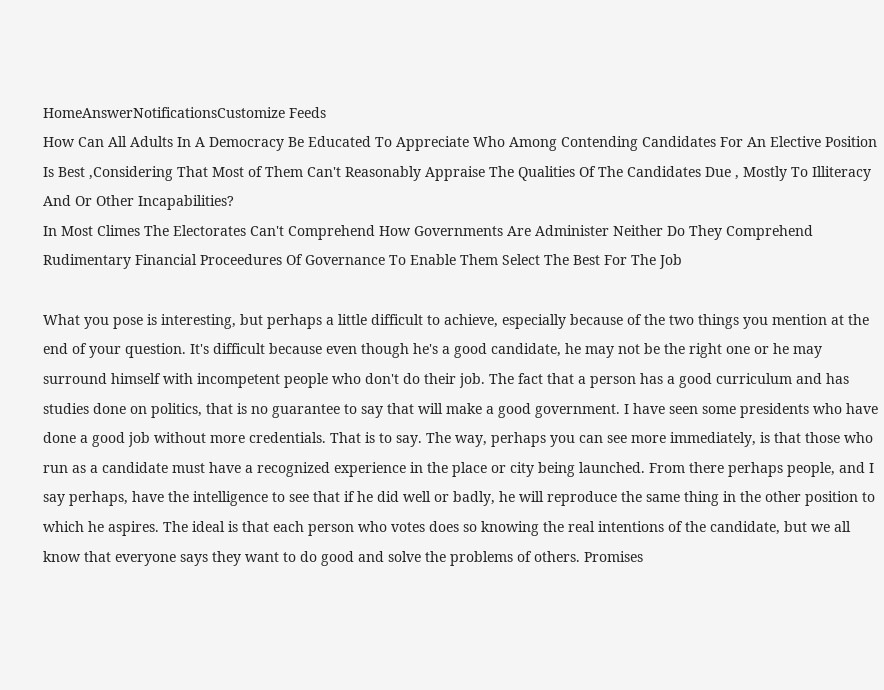HomeAnswerNotificationsCustomize Feeds
How Can All Adults In A Democracy Be Educated To Appreciate Who Among Contending Candidates For An Elective Position Is Best ,Considering That Most of Them Can't Reasonably Appraise The Qualities Of The Candidates Due , Mostly To Illiteracy And Or Other Incapabilities?
In Most Climes The Electorates Can't Comprehend How Governments Are Administer Neither Do They Comprehend Rudimentary Financial Proceedures Of Governance To Enable Them Select The Best For The Job

What you pose is interesting, but perhaps a little difficult to achieve, especially because of the two things you mention at the end of your question. It's difficult because even though he's a good candidate, he may not be the right one or he may surround himself with incompetent people who don't do their job. The fact that a person has a good curriculum and has studies done on politics, that is no guarantee to say that will make a good government. I have seen some presidents who have done a good job without more credentials. That is to say. The way, perhaps you can see more immediately, is that those who run as a candidate must have a recognized experience in the place or city being launched. From there perhaps people, and I say perhaps, have the intelligence to see that if he did well or badly, he will reproduce the same thing in the other position to which he aspires. The ideal is that each person who votes does so knowing the real intentions of the candidate, but we all know that everyone says they want to do good and solve the problems of others. Promises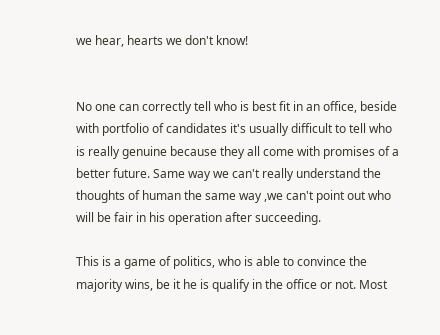we hear, hearts we don't know!


No one can correctly tell who is best fit in an office, beside with portfolio of candidates it's usually difficult to tell who is really genuine because they all come with promises of a better future. Same way we can't really understand the thoughts of human the same way ,we can't point out who will be fair in his operation after succeeding.

This is a game of politics, who is able to convince the majority wins, be it he is qualify in the office or not. Most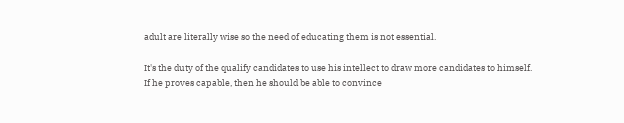adult are literally wise so the need of educating them is not essential.

It's the duty of the qualify candidates to use his intellect to draw more candidates to himself. If he proves capable, then he should be able to convince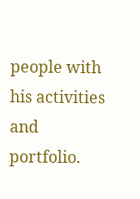people with his activities and portfolio.